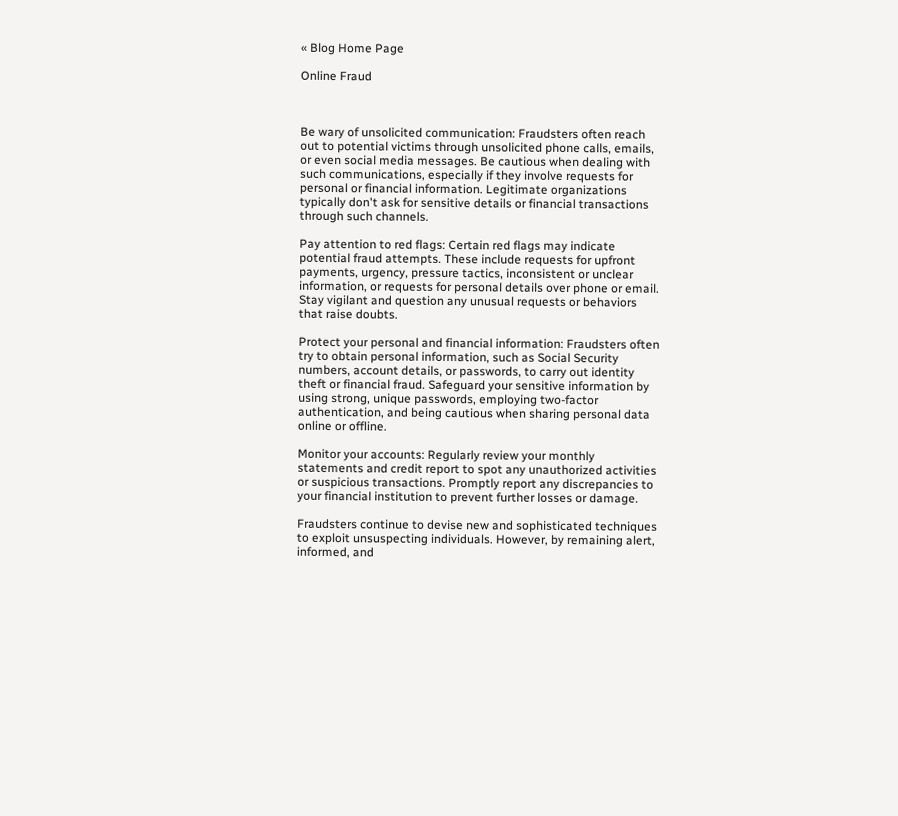« Blog Home Page

Online Fraud



Be wary of unsolicited communication: Fraudsters often reach out to potential victims through unsolicited phone calls, emails, or even social media messages. Be cautious when dealing with such communications, especially if they involve requests for personal or financial information. Legitimate organizations typically don't ask for sensitive details or financial transactions through such channels.

Pay attention to red flags: Certain red flags may indicate potential fraud attempts. These include requests for upfront payments, urgency, pressure tactics, inconsistent or unclear information, or requests for personal details over phone or email. Stay vigilant and question any unusual requests or behaviors that raise doubts.

Protect your personal and financial information: Fraudsters often try to obtain personal information, such as Social Security numbers, account details, or passwords, to carry out identity theft or financial fraud. Safeguard your sensitive information by using strong, unique passwords, employing two-factor authentication, and being cautious when sharing personal data online or offline.

Monitor your accounts: Regularly review your monthly statements and credit report to spot any unauthorized activities or suspicious transactions. Promptly report any discrepancies to your financial institution to prevent further losses or damage.

Fraudsters continue to devise new and sophisticated techniques to exploit unsuspecting individuals. However, by remaining alert, informed, and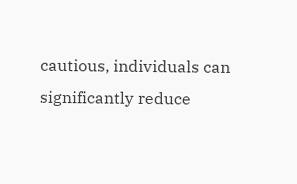cautious, individuals can significantly reduce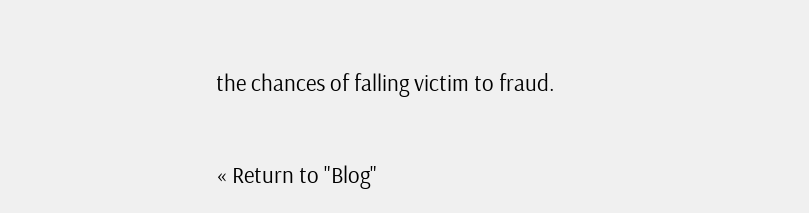the chances of falling victim to fraud.


« Return to "Blog"